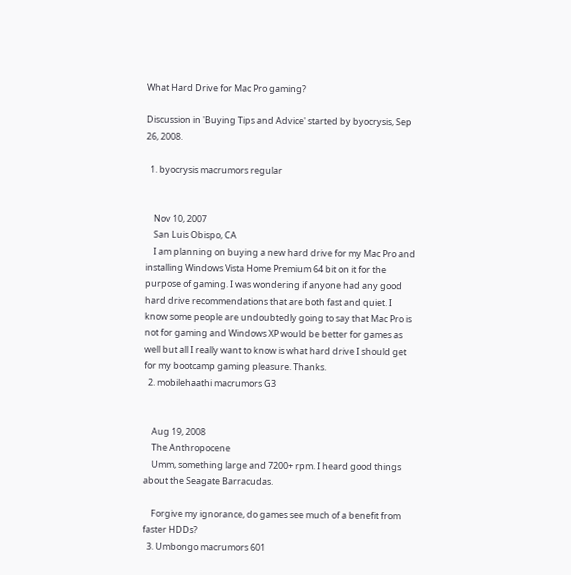What Hard Drive for Mac Pro gaming?

Discussion in 'Buying Tips and Advice' started by byocrysis, Sep 26, 2008.

  1. byocrysis macrumors regular


    Nov 10, 2007
    San Luis Obispo, CA
    I am planning on buying a new hard drive for my Mac Pro and installing Windows Vista Home Premium 64 bit on it for the purpose of gaming. I was wondering if anyone had any good hard drive recommendations that are both fast and quiet. I know some people are undoubtedly going to say that Mac Pro is not for gaming and Windows XP would be better for games as well but all I really want to know is what hard drive I should get for my bootcamp gaming pleasure. Thanks.
  2. mobilehaathi macrumors G3


    Aug 19, 2008
    The Anthropocene
    Umm, something large and 7200+ rpm. I heard good things about the Seagate Barracudas.

    Forgive my ignorance, do games see much of a benefit from faster HDDs?
  3. Umbongo macrumors 601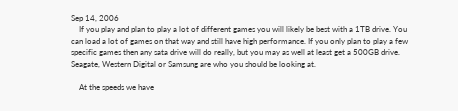Sep 14, 2006
    If you play and plan to play a lot of different games you will likely be best with a 1TB drive. You can load a lot of games on that way and still have high performance. If you only plan to play a few specific games then any sata drive will do really, but you may as well at least get a 500GB drive. Seagate, Western Digital or Samsung are who you should be looking at.

    At the speeds we have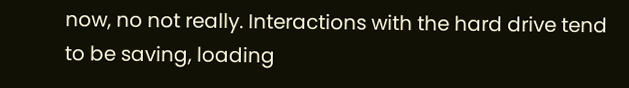now, no not really. Interactions with the hard drive tend to be saving, loading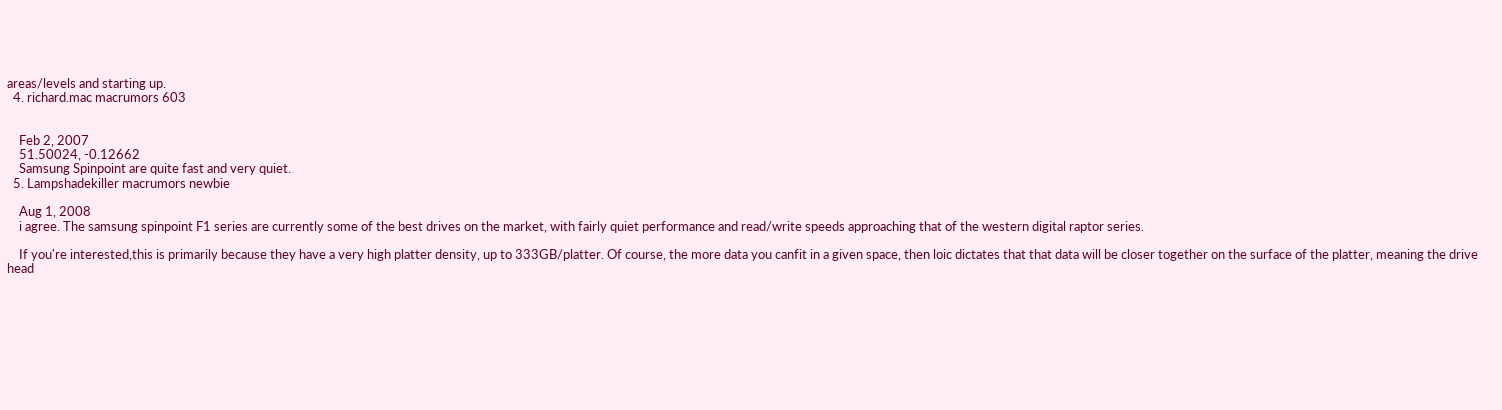areas/levels and starting up.
  4. richard.mac macrumors 603


    Feb 2, 2007
    51.50024, -0.12662
    Samsung Spinpoint are quite fast and very quiet.
  5. Lampshadekiller macrumors newbie

    Aug 1, 2008
    i agree. The samsung spinpoint F1 series are currently some of the best drives on the market, with fairly quiet performance and read/write speeds approaching that of the western digital raptor series.

    If you're interested,this is primarily because they have a very high platter density, up to 333GB/platter. Of course, the more data you canfit in a given space, then loic dictates that that data will be closer together on the surface of the platter, meaning the drive head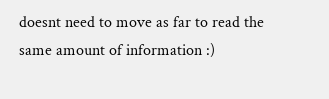doesnt need to move as far to read the same amount of information :)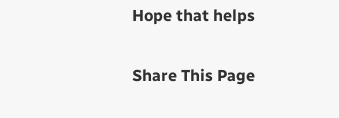Hope that helps

Share This Page